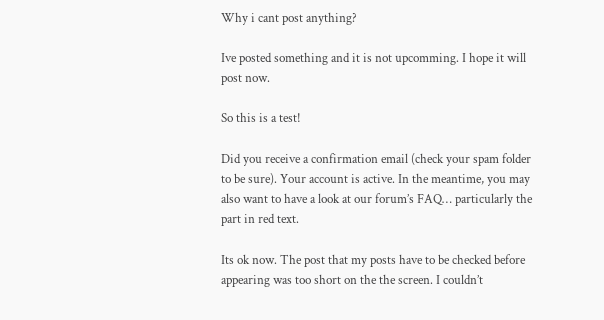Why i cant post anything?

Ive posted something and it is not upcomming. I hope it will post now.

So this is a test!

Did you receive a confirmation email (check your spam folder to be sure). Your account is active. In the meantime, you may also want to have a look at our forum’s FAQ… particularly the part in red text.

Its ok now. The post that my posts have to be checked before appearing was too short on the the screen. I couldn’t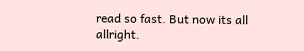read so fast. But now its all allright.